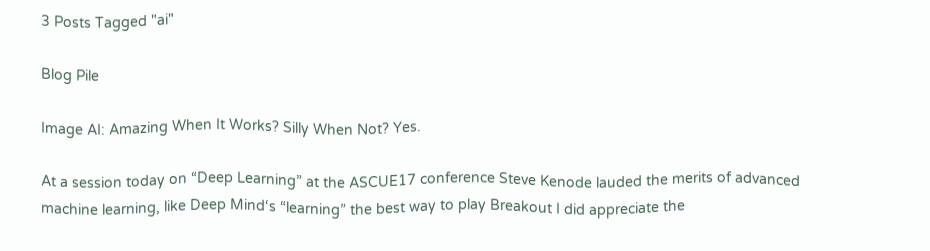3 Posts Tagged "ai"

Blog Pile

Image AI: Amazing When It Works? Silly When Not? Yes.

At a session today on “Deep Learning” at the ASCUE17 conference Steve Kenode lauded the merits of advanced machine learning, like Deep Mind‘s “learning” the best way to play Breakout I did appreciate the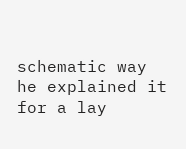schematic way he explained it for a lay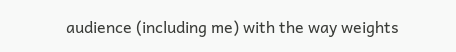audience (including me) with the way weights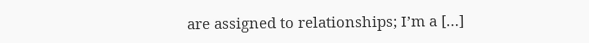are assigned to relationships; I’m a […]